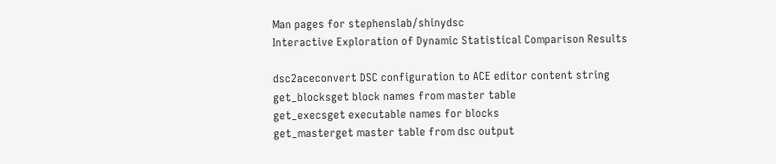Man pages for stephenslab/shinydsc
Interactive Exploration of Dynamic Statistical Comparison Results

dsc2aceconvert DSC configuration to ACE editor content string
get_blocksget block names from master table
get_execsget executable names for blocks
get_masterget master table from dsc output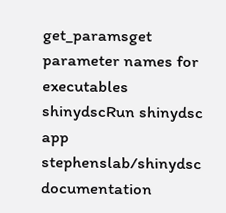get_paramsget parameter names for executables
shinydscRun shinydsc app
stephenslab/shinydsc documentation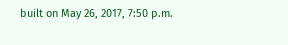built on May 26, 2017, 7:50 p.m.